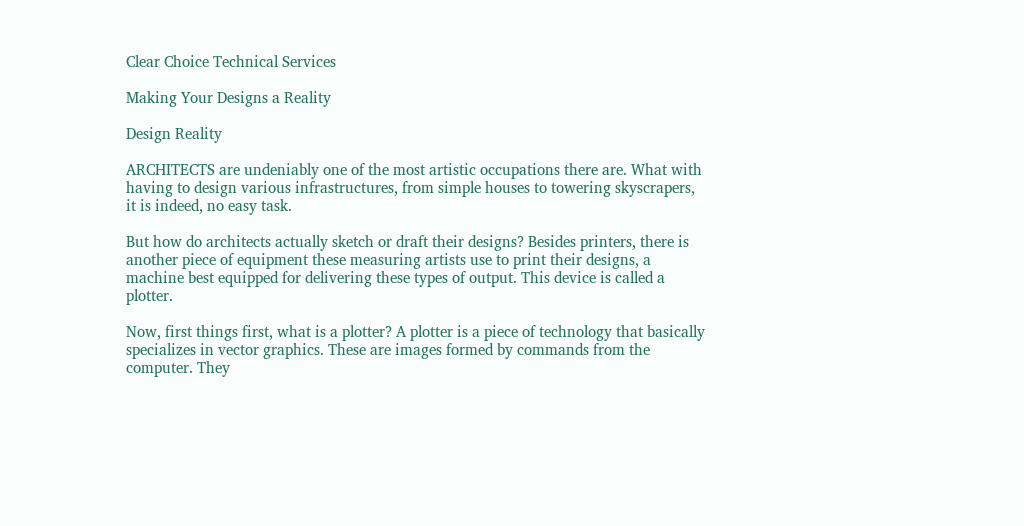Clear Choice Technical Services

Making Your Designs a Reality

Design Reality

ARCHITECTS are undeniably one of the most artistic occupations there are. What with having to design various infrastructures, from simple houses to towering skyscrapers, it is indeed, no easy task.

But how do architects actually sketch or draft their designs? Besides printers, there is another piece of equipment these measuring artists use to print their designs, a machine best equipped for delivering these types of output. This device is called a plotter.

Now, first things first, what is a plotter? A plotter is a piece of technology that basically specializes in vector graphics. These are images formed by commands from the computer. They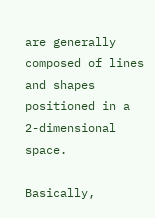are generally composed of lines and shapes positioned in a 2-dimensional space.

Basically,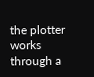the plotter works through a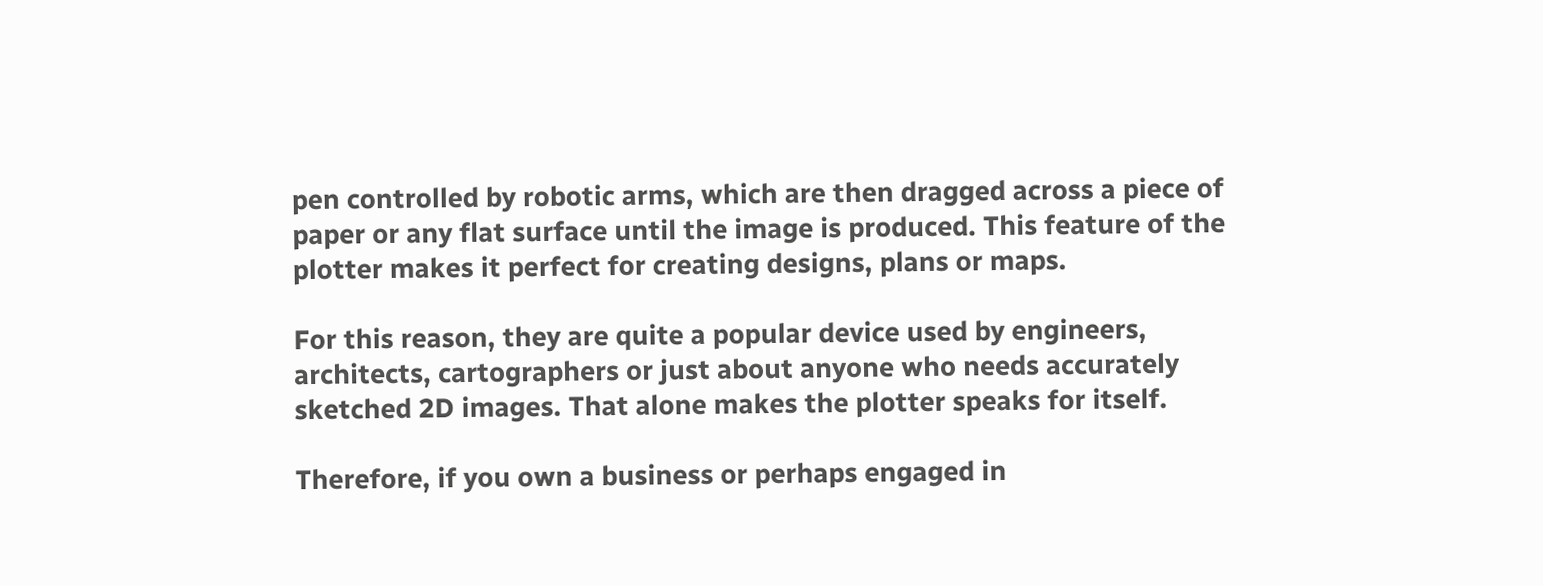pen controlled by robotic arms, which are then dragged across a piece of paper or any flat surface until the image is produced. This feature of the plotter makes it perfect for creating designs, plans or maps.

For this reason, they are quite a popular device used by engineers, architects, cartographers or just about anyone who needs accurately sketched 2D images. That alone makes the plotter speaks for itself.

Therefore, if you own a business or perhaps engaged in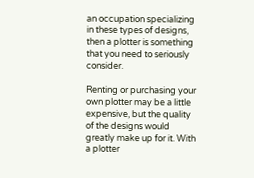an occupation specializing in these types of designs, then a plotter is something that you need to seriously consider.

Renting or purchasing your own plotter may be a little expensive, but the quality of the designs would greatly make up for it. With a plotter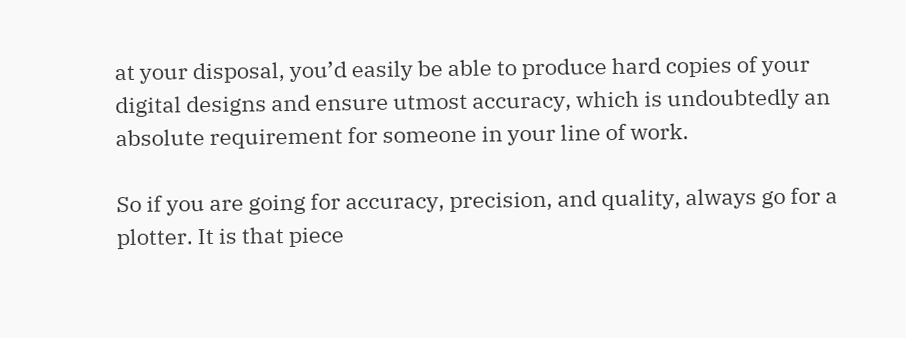at your disposal, you’d easily be able to produce hard copies of your digital designs and ensure utmost accuracy, which is undoubtedly an absolute requirement for someone in your line of work.

So if you are going for accuracy, precision, and quality, always go for a plotter. It is that piece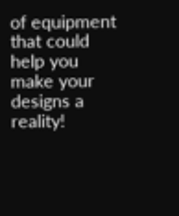of equipment that could help you make your designs a reality!